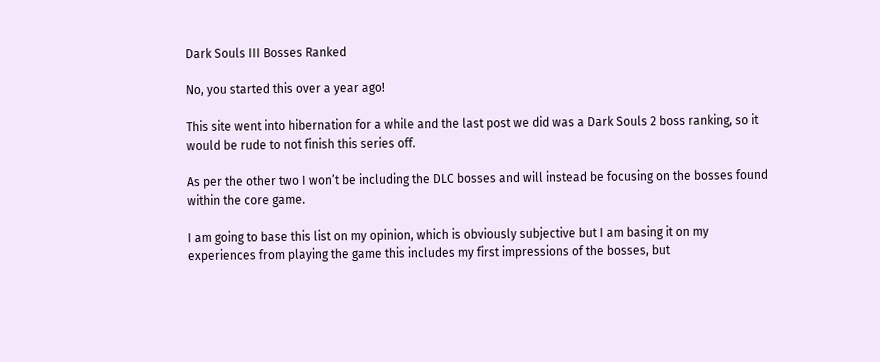Dark Souls III Bosses Ranked

No, you started this over a year ago!

This site went into hibernation for a while and the last post we did was a Dark Souls 2 boss ranking, so it would be rude to not finish this series off.

As per the other two I won’t be including the DLC bosses and will instead be focusing on the bosses found within the core game.

I am going to base this list on my opinion, which is obviously subjective but I am basing it on my experiences from playing the game this includes my first impressions of the bosses, but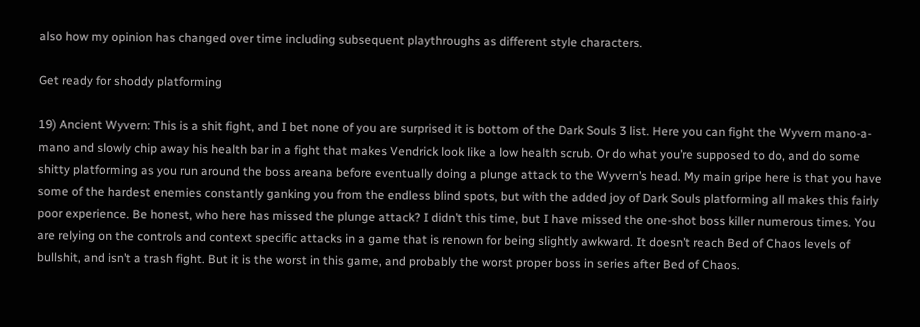also how my opinion has changed over time including subsequent playthroughs as different style characters.

Get ready for shoddy platforming

19) Ancient Wyvern: This is a shit fight, and I bet none of you are surprised it is bottom of the Dark Souls 3 list. Here you can fight the Wyvern mano-a-mano and slowly chip away his health bar in a fight that makes Vendrick look like a low health scrub. Or do what you’re supposed to do, and do some shitty platforming as you run around the boss areana before eventually doing a plunge attack to the Wyvern’s head. My main gripe here is that you have some of the hardest enemies constantly ganking you from the endless blind spots, but with the added joy of Dark Souls platforming all makes this fairly poor experience. Be honest, who here has missed the plunge attack? I didn’t this time, but I have missed the one-shot boss killer numerous times. You are relying on the controls and context specific attacks in a game that is renown for being slightly awkward. It doesn’t reach Bed of Chaos levels of bullshit, and isn’t a trash fight. But it is the worst in this game, and probably the worst proper boss in series after Bed of Chaos.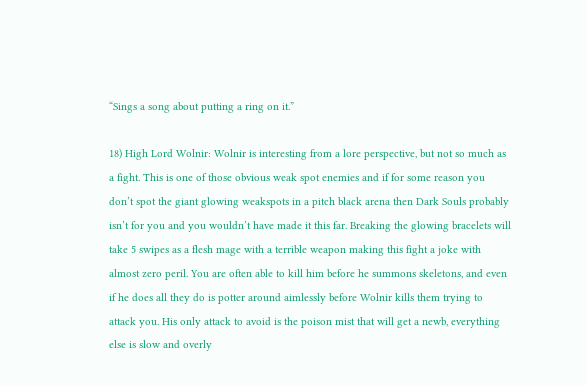“Sings a song about putting a ring on it.”

18) High Lord Wolnir: Wolnir is interesting from a lore perspective, but not so much as a fight. This is one of those obvious weak spot enemies and if for some reason you don’t spot the giant glowing weakspots in a pitch black arena then Dark Souls probably isn’t for you and you wouldn’t have made it this far. Breaking the glowing bracelets will take 5 swipes as a flesh mage with a terrible weapon making this fight a joke with almost zero peril. You are often able to kill him before he summons skeletons, and even if he does all they do is potter around aimlessly before Wolnir kills them trying to attack you. His only attack to avoid is the poison mist that will get a newb, everything else is slow and overly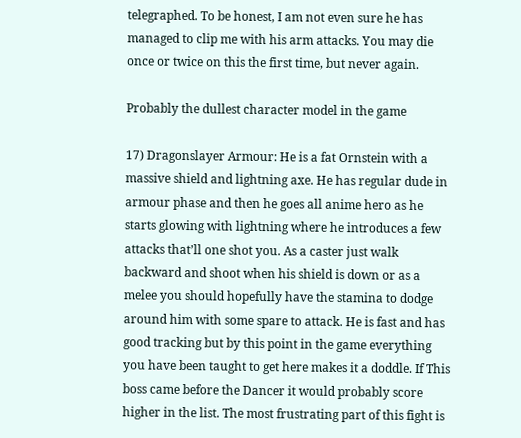telegraphed. To be honest, I am not even sure he has managed to clip me with his arm attacks. You may die once or twice on this the first time, but never again.

Probably the dullest character model in the game

17) Dragonslayer Armour: He is a fat Ornstein with a massive shield and lightning axe. He has regular dude in armour phase and then he goes all anime hero as he starts glowing with lightning where he introduces a few attacks that’ll one shot you. As a caster just walk backward and shoot when his shield is down or as a melee you should hopefully have the stamina to dodge around him with some spare to attack. He is fast and has good tracking but by this point in the game everything you have been taught to get here makes it a doddle. If This boss came before the Dancer it would probably score higher in the list. The most frustrating part of this fight is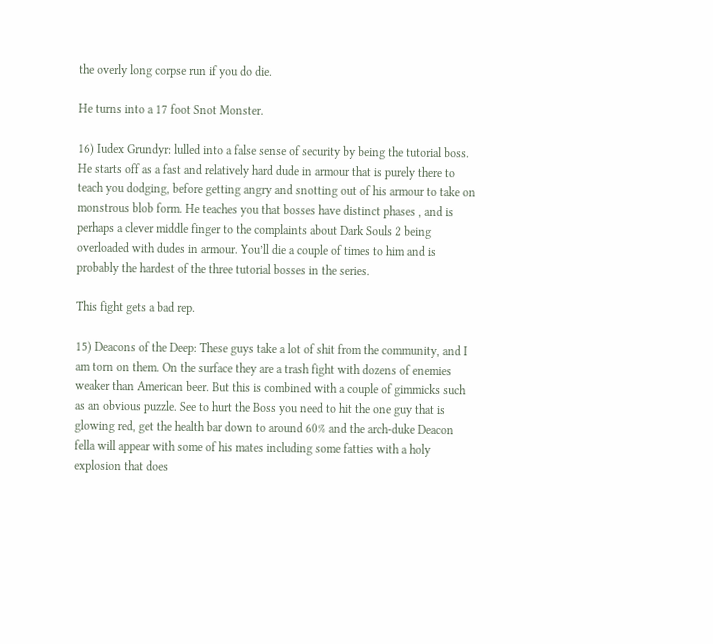the overly long corpse run if you do die.

He turns into a 17 foot Snot Monster.

16) Iudex Grundyr: lulled into a false sense of security by being the tutorial boss. He starts off as a fast and relatively hard dude in armour that is purely there to teach you dodging, before getting angry and snotting out of his armour to take on monstrous blob form. He teaches you that bosses have distinct phases , and is perhaps a clever middle finger to the complaints about Dark Souls 2 being overloaded with dudes in armour. You’ll die a couple of times to him and is probably the hardest of the three tutorial bosses in the series.

This fight gets a bad rep.

15) Deacons of the Deep: These guys take a lot of shit from the community, and I am torn on them. On the surface they are a trash fight with dozens of enemies weaker than American beer. But this is combined with a couple of gimmicks such as an obvious puzzle. See to hurt the Boss you need to hit the one guy that is glowing red, get the health bar down to around 60% and the arch-duke Deacon fella will appear with some of his mates including some fatties with a holy explosion that does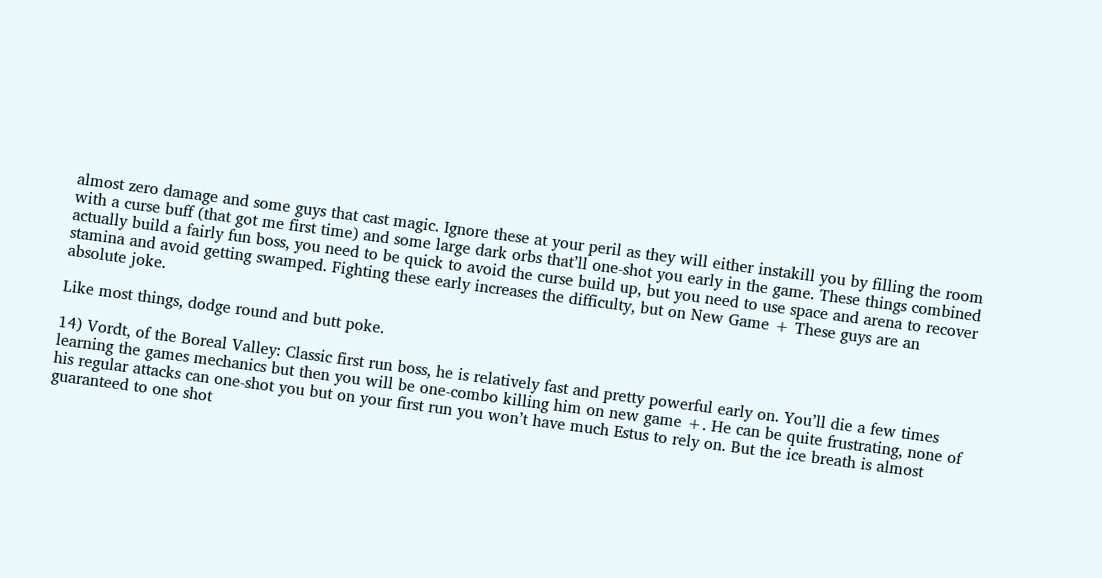almost zero damage and some guys that cast magic. Ignore these at your peril as they will either instakill you by filling the room with a curse buff (that got me first time) and some large dark orbs that’ll one-shot you early in the game. These things combined actually build a fairly fun boss, you need to be quick to avoid the curse build up, but you need to use space and arena to recover stamina and avoid getting swamped. Fighting these early increases the difficulty, but on New Game + These guys are an absolute joke.

Like most things, dodge round and butt poke.

14) Vordt, of the Boreal Valley: Classic first run boss, he is relatively fast and pretty powerful early on. You’ll die a few times learning the games mechanics but then you will be one-combo killing him on new game +. He can be quite frustrating, none of his regular attacks can one-shot you but on your first run you won’t have much Estus to rely on. But the ice breath is almost guaranteed to one shot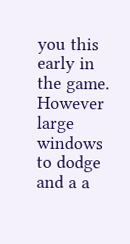you this early in the game. However large windows to dodge and a a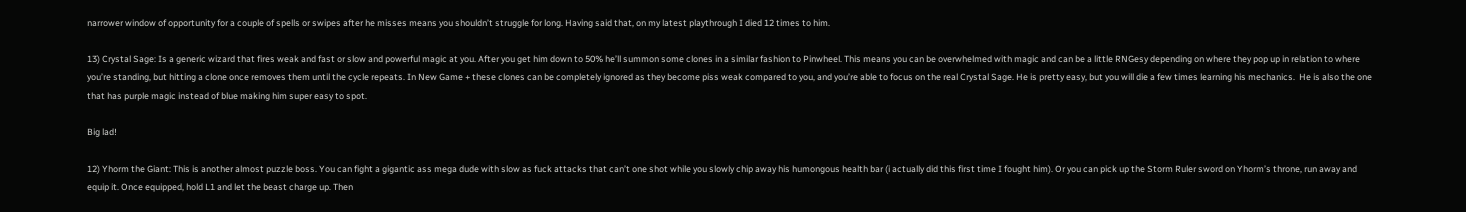narrower window of opportunity for a couple of spells or swipes after he misses means you shouldn’t struggle for long. Having said that, on my latest playthrough I died 12 times to him.

13) Crystal Sage: Is a generic wizard that fires weak and fast or slow and powerful magic at you. After you get him down to 50% he’ll summon some clones in a similar fashion to Pinwheel. This means you can be overwhelmed with magic and can be a little RNGesy depending on where they pop up in relation to where you’re standing, but hitting a clone once removes them until the cycle repeats. In New Game + these clones can be completely ignored as they become piss weak compared to you, and you’re able to focus on the real Crystal Sage. He is pretty easy, but you will die a few times learning his mechanics.  He is also the one that has purple magic instead of blue making him super easy to spot.

Big lad!

12) Yhorm the Giant: This is another almost puzzle boss. You can fight a gigantic ass mega dude with slow as fuck attacks that can’t one shot while you slowly chip away his humongous health bar (i actually did this first time I fought him). Or you can pick up the Storm Ruler sword on Yhorm’s throne, run away and equip it. Once equipped, hold L1 and let the beast charge up. Then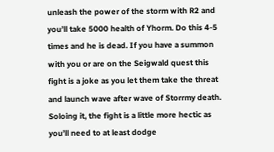unleash the power of the storm with R2 and you’ll take 5000 health of Yhorm. Do this 4-5 times and he is dead. If you have a summon with you or are on the Seigwald quest this fight is a joke as you let them take the threat and launch wave after wave of Storrmy death. Soloing it, the fight is a little more hectic as you’ll need to at least dodge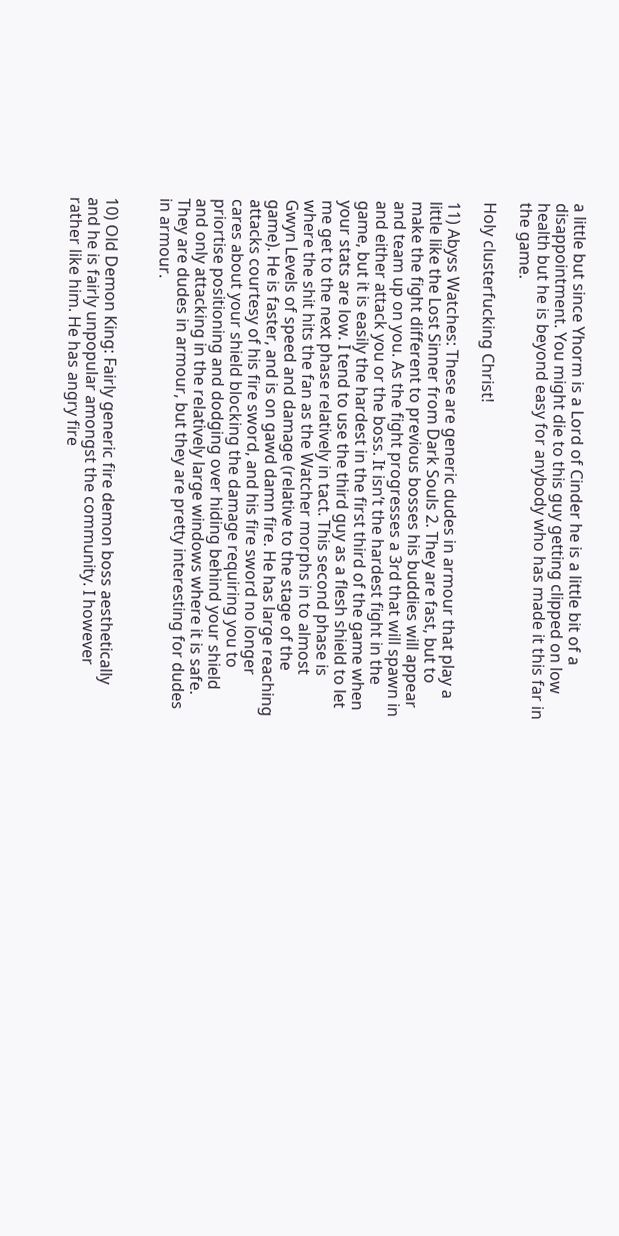a little but since Yhorm is a Lord of Cinder he is a little bit of a disappointment. You might die to this guy getting clipped on low health but he is beyond easy for anybody who has made it this far in the game.

Holy clusterfucking Christ!

11) Abyss Watches: These are generic dudes in armour that play a little like the Lost Sinner from Dark Souls 2. They are fast, but to make the fight different to previous bosses his buddies will appear and team up on you. As the fight progresses a 3rd that will spawn in and either attack you or the boss. It isn’t the hardest fight in the game, but it is easily the hardest in the first third of the game when your stats are low. I tend to use the third guy as a flesh shield to let me get to the next phase relatively in tact. This second phase is where the shit hits the fan as the Watcher morphs in to almost Gwyn Levels of speed and damage (relative to the stage of the game). He is faster, and is on gawd damn fire. He has large reaching attacks courtesy of his fire sword, and his fire sword no longer cares about your shield blocking the damage requiring you to priortise positioning and dodging over hiding behind your shield and only attacking in the relatively large windows where it is safe. They are dudes in armour, but they are pretty interesting for dudes in armour.


10) Old Demon King: Fairly generic fire demon boss aesthetically and he is fairly unpopular amongst the community. I however rather like him. He has angry fire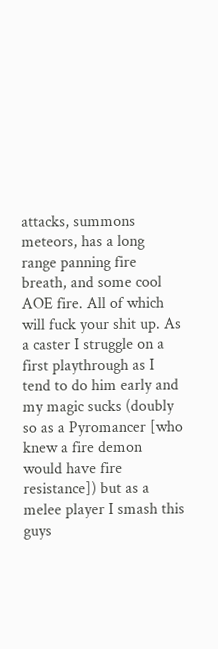attacks, summons meteors, has a long range panning fire breath, and some cool AOE fire. All of which will fuck your shit up. As a caster I struggle on a first playthrough as I tend to do him early and my magic sucks (doubly so as a Pyromancer [who knew a fire demon would have fire resistance]) but as a melee player I smash this guys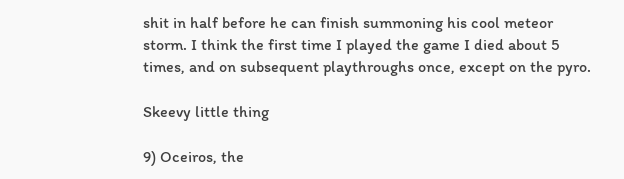shit in half before he can finish summoning his cool meteor storm. I think the first time I played the game I died about 5 times, and on subsequent playthroughs once, except on the pyro.

Skeevy little thing

9) Oceiros, the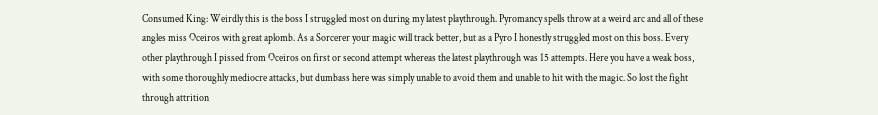Consumed King: Weirdly this is the boss I struggled most on during my latest playthrough. Pyromancy spells throw at a weird arc and all of these angles miss Oceiros with great aplomb. As a Sorcerer your magic will track better, but as a Pyro I honestly struggled most on this boss. Every other playthrough I pissed from Oceiros on first or second attempt whereas the latest playthrough was 15 attempts. Here you have a weak boss, with some thoroughly mediocre attacks, but dumbass here was simply unable to avoid them and unable to hit with the magic. So lost the fight through attrition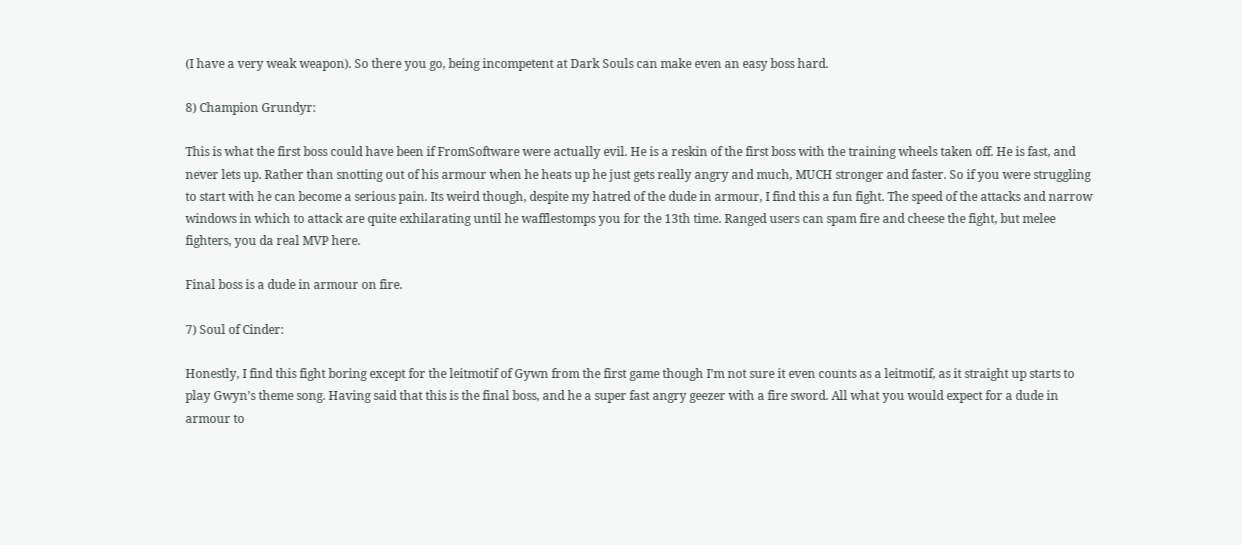(I have a very weak weapon). So there you go, being incompetent at Dark Souls can make even an easy boss hard.

8) Champion Grundyr:

This is what the first boss could have been if FromSoftware were actually evil. He is a reskin of the first boss with the training wheels taken off. He is fast, and never lets up. Rather than snotting out of his armour when he heats up he just gets really angry and much, MUCH stronger and faster. So if you were struggling to start with he can become a serious pain. Its weird though, despite my hatred of the dude in armour, I find this a fun fight. The speed of the attacks and narrow windows in which to attack are quite exhilarating until he wafflestomps you for the 13th time. Ranged users can spam fire and cheese the fight, but melee fighters, you da real MVP here.

Final boss is a dude in armour on fire.

7) Soul of Cinder:

Honestly, I find this fight boring except for the leitmotif of Gywn from the first game though I’m not sure it even counts as a leitmotif, as it straight up starts to play Gwyn’s theme song. Having said that this is the final boss, and he a super fast angry geezer with a fire sword. All what you would expect for a dude in armour to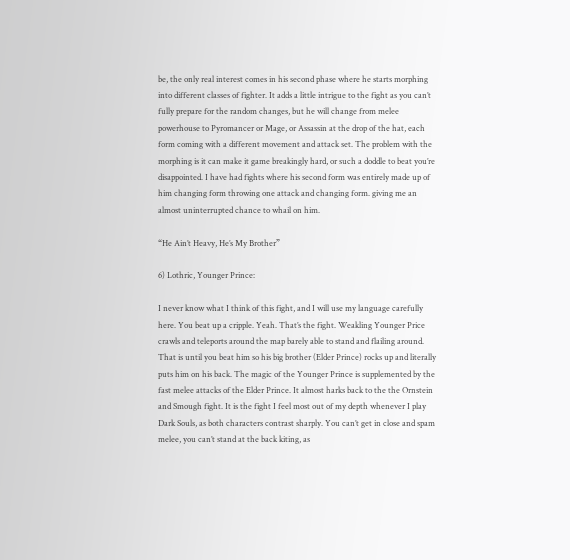be, the only real interest comes in his second phase where he starts morphing into different classes of fighter. It adds a little intrigue to the fight as you can’t fully prepare for the random changes, but he will change from melee powerhouse to Pyromancer or Mage, or Assassin at the drop of the hat, each form coming with a different movement and attack set. The problem with the morphing is it can make it game breakingly hard, or such a doddle to beat you’re disappointed. I have had fights where his second form was entirely made up of him changing form throwing one attack and changing form. giving me an almost uninterrupted chance to whail on him.

“He Ain’t Heavy, He’s My Brother”

6) Lothric, Younger Prince:

I never know what I think of this fight, and I will use my language carefully here. You beat up a cripple. Yeah. That’s the fight. Weakling Younger Price crawls and teleports around the map barely able to stand and flailing around. That is until you beat him so his big brother (Elder Prince) rocks up and literally puts him on his back. The magic of the Younger Prince is supplemented by the fast melee attacks of the Elder Prince. It almost harks back to the the Ornstein and Smough fight. It is the fight I feel most out of my depth whenever I play Dark Souls, as both characters contrast sharply. You can’t get in close and spam melee, you can’t stand at the back kiting, as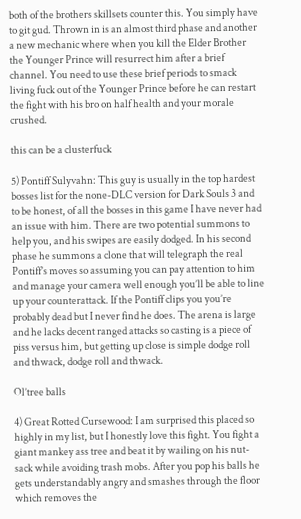both of the brothers skillsets counter this. You simply have to git gud. Thrown in is an almost third phase and another a new mechanic where when you kill the Elder Brother the Younger Prince will resurrect him after a brief channel. You need to use these brief periods to smack living fuck out of the Younger Prince before he can restart the fight with his bro on half health and your morale crushed.

this can be a clusterfuck

5) Pontiff Sulyvahn: This guy is usually in the top hardest bosses list for the none-DLC version for Dark Souls 3 and to be honest, of all the bosses in this game I have never had an issue with him. There are two potential summons to help you, and his swipes are easily dodged. In his second phase he summons a clone that will telegraph the real Pontiff’s moves so assuming you can pay attention to him and manage your camera well enough you’ll be able to line up your counterattack. If the Pontiff clips you you’re probably dead but I never find he does. The arena is large and he lacks decent ranged attacks so casting is a piece of piss versus him, but getting up close is simple dodge roll and thwack, dodge roll and thwack.

Ol’tree balls

4) Great Rotted Cursewood: I am surprised this placed so highly in my list, but I honestly love this fight. You fight a giant mankey ass tree and beat it by wailing on his nut-sack while avoiding trash mobs. After you pop his balls he gets understandably angry and smashes through the floor which removes the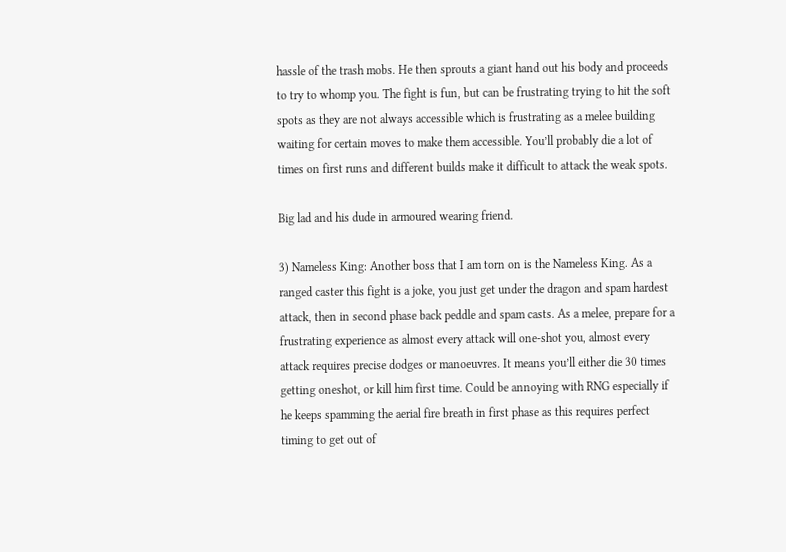hassle of the trash mobs. He then sprouts a giant hand out his body and proceeds to try to whomp you. The fight is fun, but can be frustrating trying to hit the soft spots as they are not always accessible which is frustrating as a melee building waiting for certain moves to make them accessible. You’ll probably die a lot of times on first runs and different builds make it difficult to attack the weak spots.

Big lad and his dude in armoured wearing friend.

3) Nameless King: Another boss that I am torn on is the Nameless King. As a ranged caster this fight is a joke, you just get under the dragon and spam hardest attack, then in second phase back peddle and spam casts. As a melee, prepare for a frustrating experience as almost every attack will one-shot you, almost every attack requires precise dodges or manoeuvres. It means you’ll either die 30 times getting oneshot, or kill him first time. Could be annoying with RNG especially if he keeps spamming the aerial fire breath in first phase as this requires perfect timing to get out of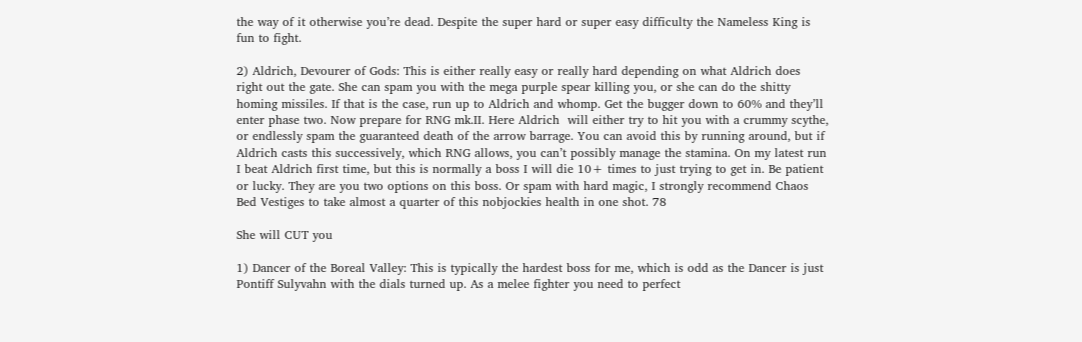the way of it otherwise you’re dead. Despite the super hard or super easy difficulty the Nameless King is fun to fight.

2) Aldrich, Devourer of Gods: This is either really easy or really hard depending on what Aldrich does right out the gate. She can spam you with the mega purple spear killing you, or she can do the shitty homing missiles. If that is the case, run up to Aldrich and whomp. Get the bugger down to 60% and they’ll enter phase two. Now prepare for RNG mk.II. Here Aldrich  will either try to hit you with a crummy scythe, or endlessly spam the guaranteed death of the arrow barrage. You can avoid this by running around, but if Aldrich casts this successively, which RNG allows, you can’t possibly manage the stamina. On my latest run I beat Aldrich first time, but this is normally a boss I will die 10+ times to just trying to get in. Be patient or lucky. They are you two options on this boss. Or spam with hard magic, I strongly recommend Chaos Bed Vestiges to take almost a quarter of this nobjockies health in one shot. 78

She will CUT you

1) Dancer of the Boreal Valley: This is typically the hardest boss for me, which is odd as the Dancer is just Pontiff Sulyvahn with the dials turned up. As a melee fighter you need to perfect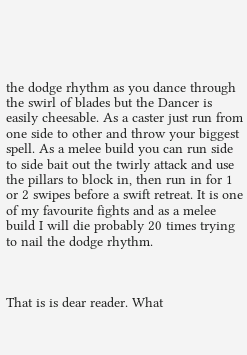the dodge rhythm as you dance through the swirl of blades but the Dancer is easily cheesable. As a caster just run from one side to other and throw your biggest spell. As a melee build you can run side to side bait out the twirly attack and use the pillars to block in, then run in for 1 or 2 swipes before a swift retreat. It is one of my favourite fights and as a melee build I will die probably 20 times trying to nail the dodge rhythm.



That is is dear reader. What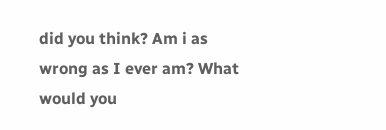did you think? Am i as wrong as I ever am? What would you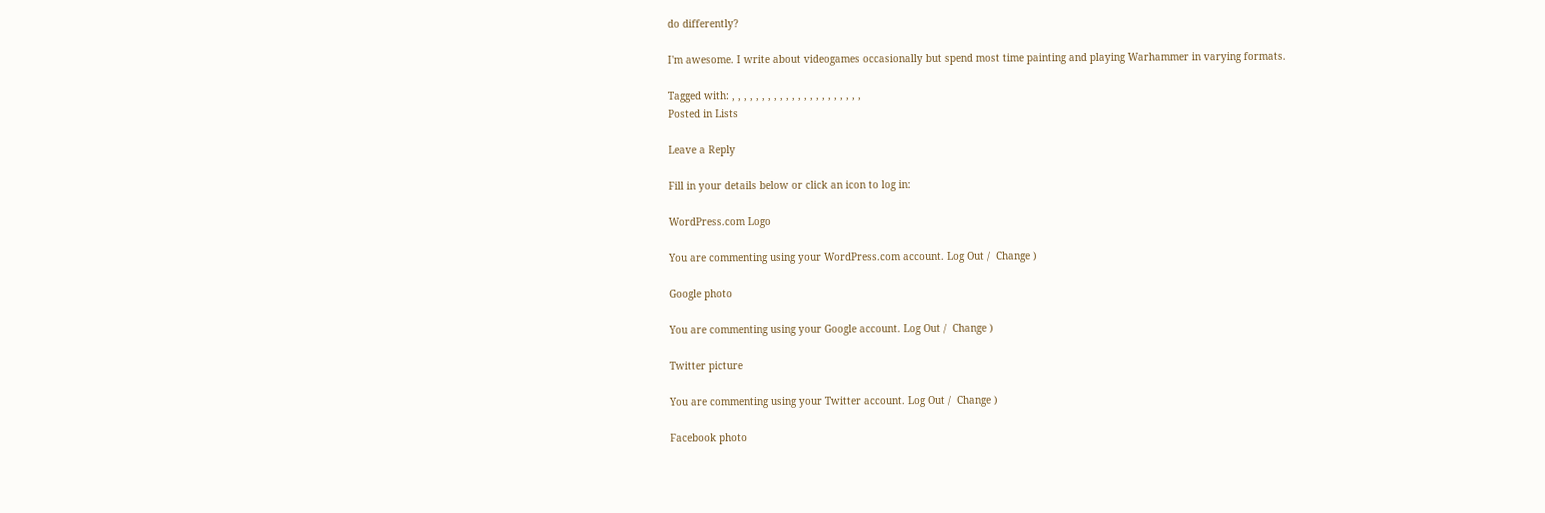do differently?

I'm awesome. I write about videogames occasionally but spend most time painting and playing Warhammer in varying formats.

Tagged with: , , , , , , , , , , , , , , , , , , , , , ,
Posted in Lists

Leave a Reply

Fill in your details below or click an icon to log in:

WordPress.com Logo

You are commenting using your WordPress.com account. Log Out /  Change )

Google photo

You are commenting using your Google account. Log Out /  Change )

Twitter picture

You are commenting using your Twitter account. Log Out /  Change )

Facebook photo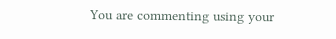You are commenting using your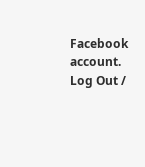Facebook account. Log Out /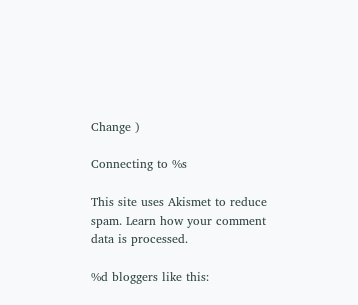Change )

Connecting to %s

This site uses Akismet to reduce spam. Learn how your comment data is processed.

%d bloggers like this: